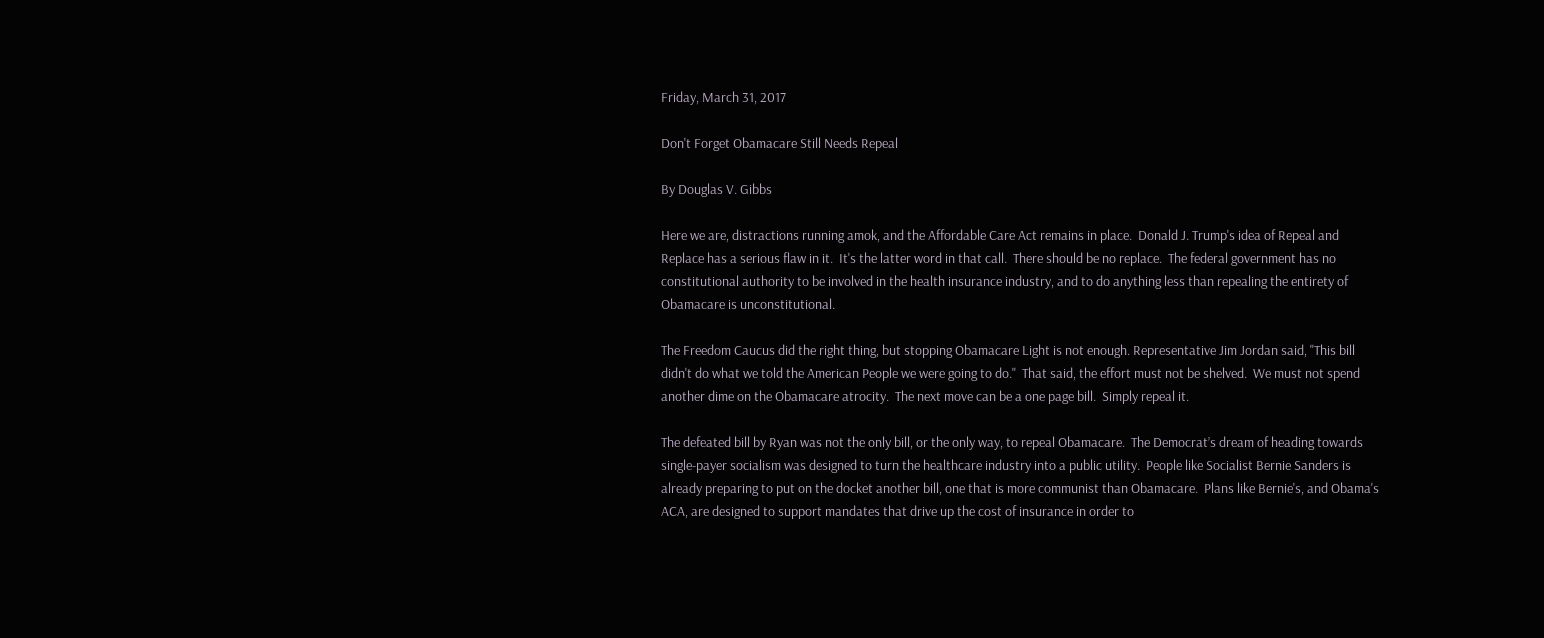Friday, March 31, 2017

Don't Forget Obamacare Still Needs Repeal

By Douglas V. Gibbs

Here we are, distractions running amok, and the Affordable Care Act remains in place.  Donald J. Trump's idea of Repeal and Replace has a serious flaw in it.  It's the latter word in that call.  There should be no replace.  The federal government has no constitutional authority to be involved in the health insurance industry, and to do anything less than repealing the entirety of Obamacare is unconstitutional.

The Freedom Caucus did the right thing, but stopping Obamacare Light is not enough. Representative Jim Jordan said, "This bill didn't do what we told the American People we were going to do."  That said, the effort must not be shelved.  We must not spend another dime on the Obamacare atrocity.  The next move can be a one page bill.  Simply repeal it.

The defeated bill by Ryan was not the only bill, or the only way, to repeal Obamacare.  The Democrat’s dream of heading towards single-payer socialism was designed to turn the healthcare industry into a public utility.  People like Socialist Bernie Sanders is already preparing to put on the docket another bill, one that is more communist than Obamacare.  Plans like Bernie's, and Obama's ACA, are designed to support mandates that drive up the cost of insurance in order to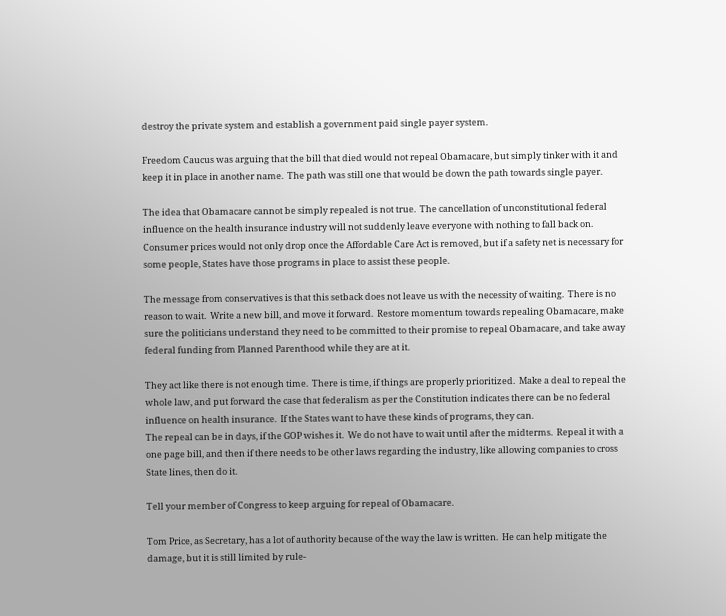destroy the private system and establish a government paid single payer system.

Freedom Caucus was arguing that the bill that died would not repeal Obamacare, but simply tinker with it and keep it in place in another name.  The path was still one that would be down the path towards single payer.

The idea that Obamacare cannot be simply repealed is not true.  The cancellation of unconstitutional federal influence on the health insurance industry will not suddenly leave everyone with nothing to fall back on.  Consumer prices would not only drop once the Affordable Care Act is removed, but if a safety net is necessary for some people, States have those programs in place to assist these people.

The message from conservatives is that this setback does not leave us with the necessity of waiting.  There is no reason to wait.  Write a new bill, and move it forward.  Restore momentum towards repealing Obamacare, make sure the politicians understand they need to be committed to their promise to repeal Obamacare, and take away federal funding from Planned Parenthood while they are at it.

They act like there is not enough time.  There is time, if things are properly prioritized.  Make a deal to repeal the whole law, and put forward the case that federalism as per the Constitution indicates there can be no federal influence on health insurance.  If the States want to have these kinds of programs, they can.
The repeal can be in days, if the GOP wishes it.  We do not have to wait until after the midterms.  Repeal it with a one page bill, and then if there needs to be other laws regarding the industry, like allowing companies to cross State lines, then do it.

Tell your member of Congress to keep arguing for repeal of Obamacare.

Tom Price, as Secretary, has a lot of authority because of the way the law is written.  He can help mitigate the damage, but it is still limited by rule-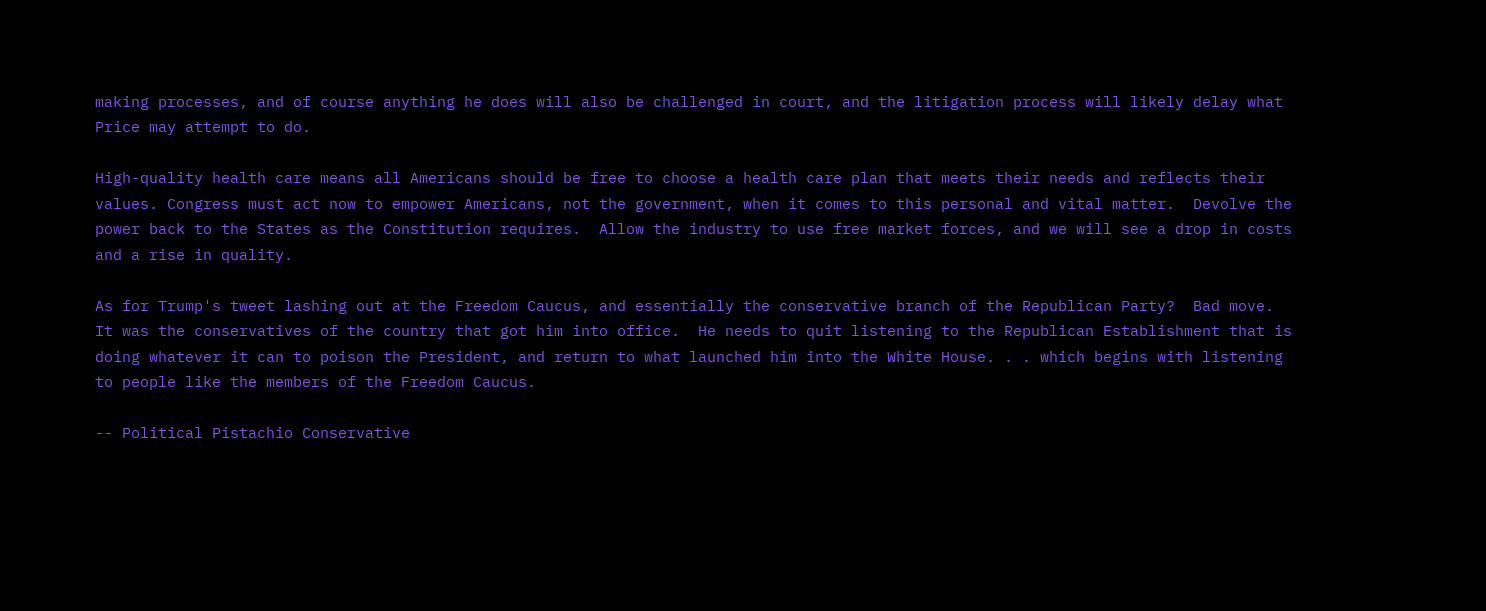making processes, and of course anything he does will also be challenged in court, and the litigation process will likely delay what Price may attempt to do.

High-quality health care means all Americans should be free to choose a health care plan that meets their needs and reflects their values. Congress must act now to empower Americans, not the government, when it comes to this personal and vital matter.  Devolve the power back to the States as the Constitution requires.  Allow the industry to use free market forces, and we will see a drop in costs and a rise in quality.

As for Trump's tweet lashing out at the Freedom Caucus, and essentially the conservative branch of the Republican Party?  Bad move.  It was the conservatives of the country that got him into office.  He needs to quit listening to the Republican Establishment that is doing whatever it can to poison the President, and return to what launched him into the White House. . . which begins with listening to people like the members of the Freedom Caucus.

-- Political Pistachio Conservative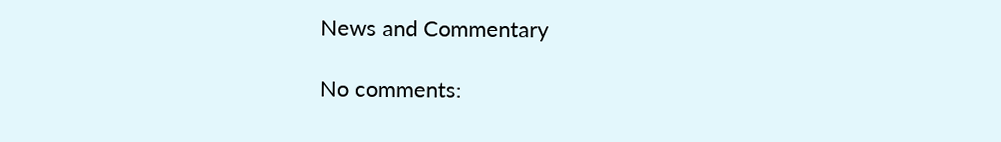News and Commentary

No comments: